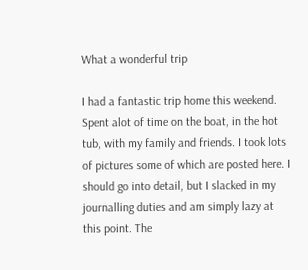What a wonderful trip

I had a fantastic trip home this weekend. Spent alot of time on the boat, in the hot tub, with my family and friends. I took lots of pictures some of which are posted here. I should go into detail, but I slacked in my journalling duties and am simply lazy at this point. The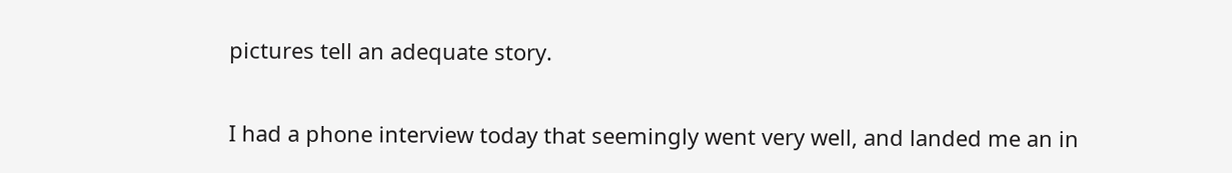pictures tell an adequate story.

I had a phone interview today that seemingly went very well, and landed me an in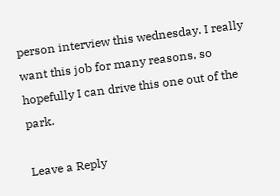person interview this wednesday. I really want this job for many reasons, so hopefully I can drive this one out of the park.

Leave a Reply